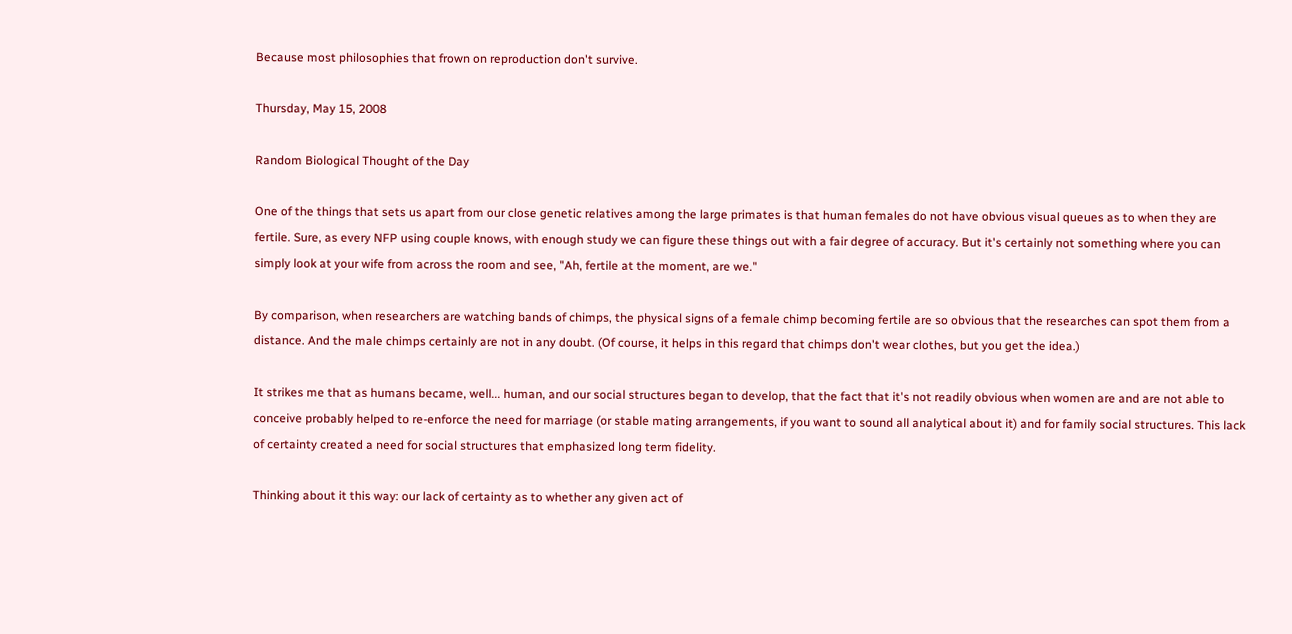Because most philosophies that frown on reproduction don't survive.

Thursday, May 15, 2008

Random Biological Thought of the Day

One of the things that sets us apart from our close genetic relatives among the large primates is that human females do not have obvious visual queues as to when they are fertile. Sure, as every NFP using couple knows, with enough study we can figure these things out with a fair degree of accuracy. But it's certainly not something where you can simply look at your wife from across the room and see, "Ah, fertile at the moment, are we."

By comparison, when researchers are watching bands of chimps, the physical signs of a female chimp becoming fertile are so obvious that the researches can spot them from a distance. And the male chimps certainly are not in any doubt. (Of course, it helps in this regard that chimps don't wear clothes, but you get the idea.)

It strikes me that as humans became, well... human, and our social structures began to develop, that the fact that it's not readily obvious when women are and are not able to conceive probably helped to re-enforce the need for marriage (or stable mating arrangements, if you want to sound all analytical about it) and for family social structures. This lack of certainty created a need for social structures that emphasized long term fidelity.

Thinking about it this way: our lack of certainty as to whether any given act of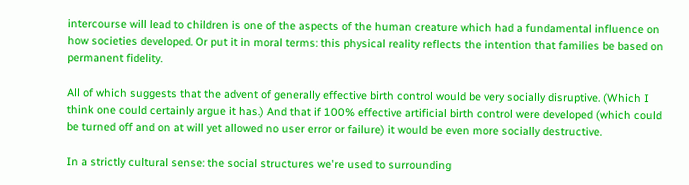intercourse will lead to children is one of the aspects of the human creature which had a fundamental influence on how societies developed. Or put it in moral terms: this physical reality reflects the intention that families be based on permanent fidelity.

All of which suggests that the advent of generally effective birth control would be very socially disruptive. (Which I think one could certainly argue it has.) And that if 100% effective artificial birth control were developed (which could be turned off and on at will yet allowed no user error or failure) it would be even more socially destructive.

In a strictly cultural sense: the social structures we're used to surrounding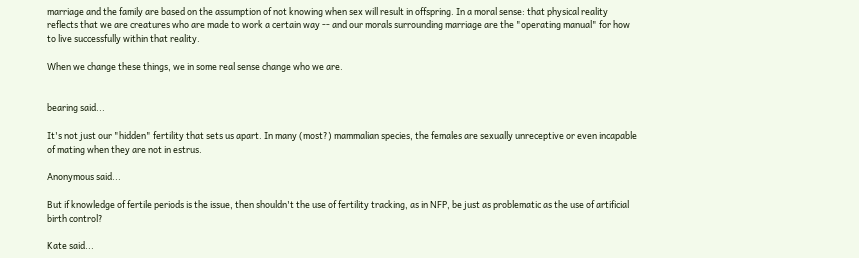marriage and the family are based on the assumption of not knowing when sex will result in offspring. In a moral sense: that physical reality reflects that we are creatures who are made to work a certain way -- and our morals surrounding marriage are the "operating manual" for how to live successfully within that reality.

When we change these things, we in some real sense change who we are.


bearing said...

It's not just our "hidden" fertility that sets us apart. In many (most?) mammalian species, the females are sexually unreceptive or even incapable of mating when they are not in estrus.

Anonymous said...

But if knowledge of fertile periods is the issue, then shouldn't the use of fertility tracking, as in NFP, be just as problematic as the use of artificial birth control?

Kate said...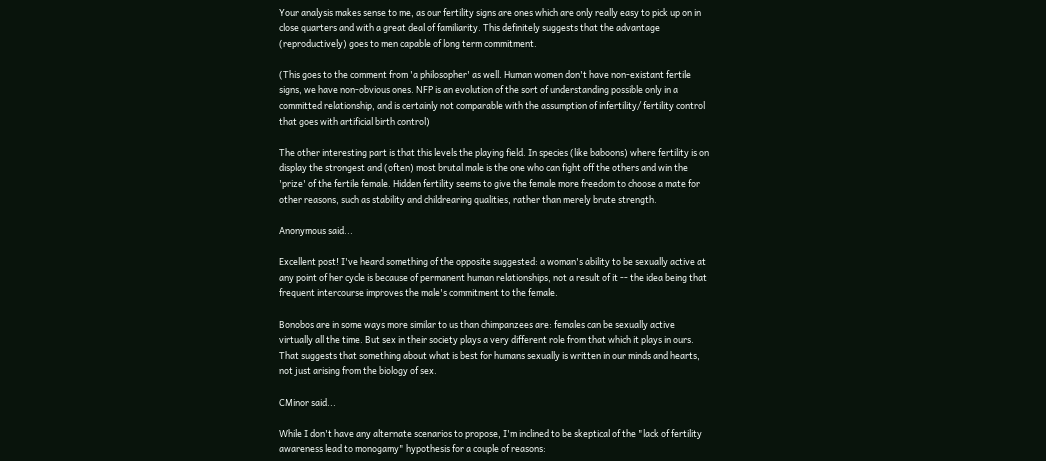Your analysis makes sense to me, as our fertility signs are ones which are only really easy to pick up on in close quarters and with a great deal of familiarity. This definitely suggests that the advantage (reproductively) goes to men capable of long term commitment.

(This goes to the comment from 'a philosopher' as well. Human women don't have non-existant fertile signs, we have non-obvious ones. NFP is an evolution of the sort of understanding possible only in a committed relationship, and is certainly not comparable with the assumption of infertility/ fertility control that goes with artificial birth control)

The other interesting part is that this levels the playing field. In species (like baboons) where fertility is on display the strongest and (often) most brutal male is the one who can fight off the others and win the 'prize' of the fertile female. Hidden fertility seems to give the female more freedom to choose a mate for other reasons, such as stability and childrearing qualities, rather than merely brute strength.

Anonymous said...

Excellent post! I've heard something of the opposite suggested: a woman's ability to be sexually active at any point of her cycle is because of permanent human relationships, not a result of it -- the idea being that frequent intercourse improves the male's commitment to the female.

Bonobos are in some ways more similar to us than chimpanzees are: females can be sexually active virtually all the time. But sex in their society plays a very different role from that which it plays in ours. That suggests that something about what is best for humans sexually is written in our minds and hearts, not just arising from the biology of sex.

CMinor said...

While I don't have any alternate scenarios to propose, I'm inclined to be skeptical of the "lack of fertility awareness lead to monogamy" hypothesis for a couple of reasons: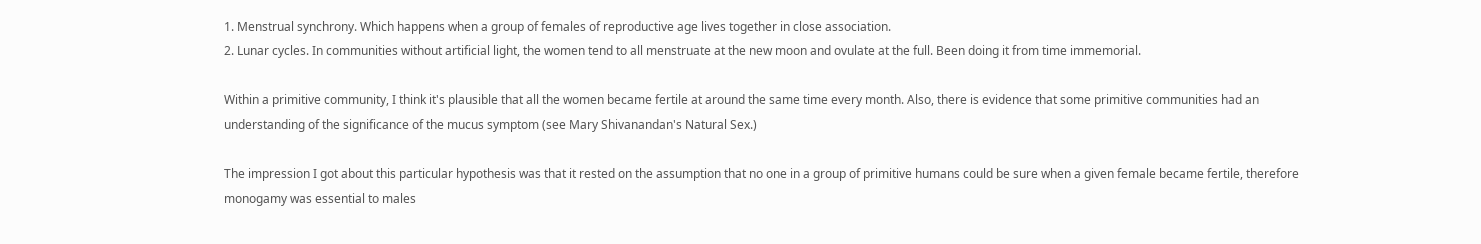1. Menstrual synchrony. Which happens when a group of females of reproductive age lives together in close association.
2. Lunar cycles. In communities without artificial light, the women tend to all menstruate at the new moon and ovulate at the full. Been doing it from time immemorial.

Within a primitive community, I think it's plausible that all the women became fertile at around the same time every month. Also, there is evidence that some primitive communities had an understanding of the significance of the mucus symptom (see Mary Shivanandan's Natural Sex.)

The impression I got about this particular hypothesis was that it rested on the assumption that no one in a group of primitive humans could be sure when a given female became fertile, therefore monogamy was essential to males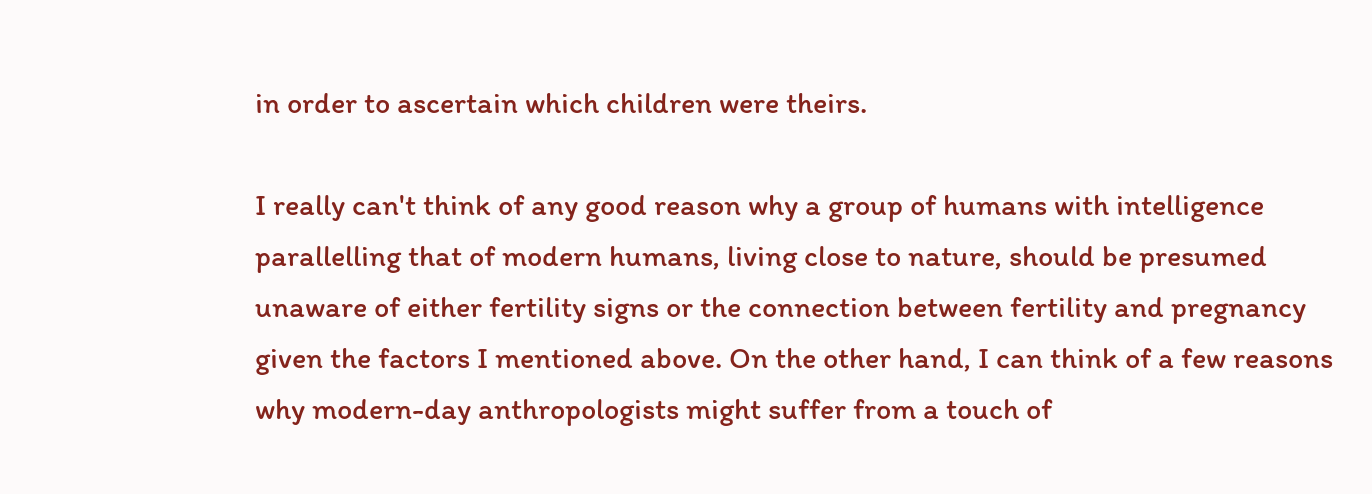in order to ascertain which children were theirs.

I really can't think of any good reason why a group of humans with intelligence parallelling that of modern humans, living close to nature, should be presumed unaware of either fertility signs or the connection between fertility and pregnancy given the factors I mentioned above. On the other hand, I can think of a few reasons why modern-day anthropologists might suffer from a touch of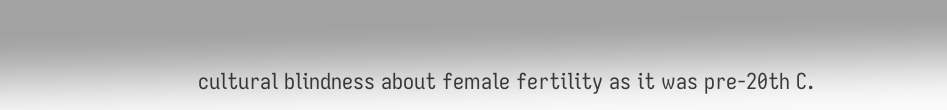cultural blindness about female fertility as it was pre-20th C.